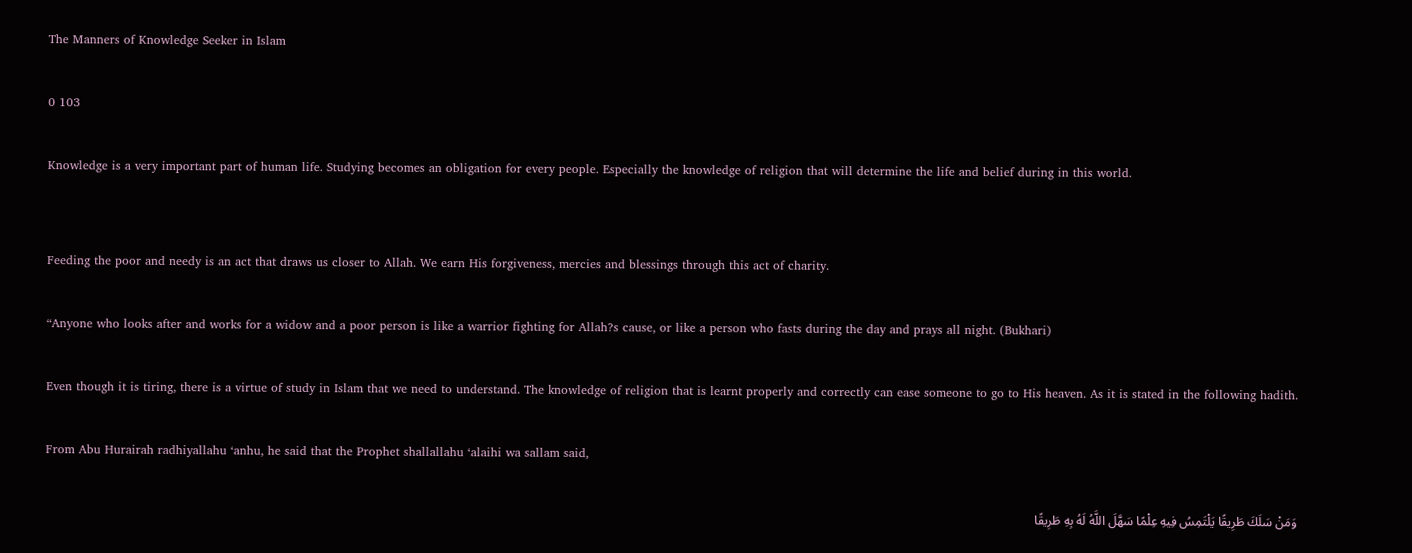The Manners of Knowledge Seeker in Islam

0 103

Knowledge is a very important part of human life. Studying becomes an obligation for every people. Especially the knowledge of religion that will determine the life and belief during in this world.


Feeding the poor and needy is an act that draws us closer to Allah. We earn His forgiveness, mercies and blessings through this act of charity.

“Anyone who looks after and works for a widow and a poor person is like a warrior fighting for Allah?s cause, or like a person who fasts during the day and prays all night. (Bukhari)

Even though it is tiring, there is a virtue of study in Islam that we need to understand. The knowledge of religion that is learnt properly and correctly can ease someone to go to His heaven. As it is stated in the following hadith.

From Abu Hurairah radhiyallahu ‘anhu, he said that the Prophet shallallahu ‘alaihi wa sallam said,

وَمَنْ سَلَكَ طَرِيقًا يَلْتَمِسُ فِيهِ عِلْمًا سَهَّلَ اللَّهُ لَهُ بِهِ طَرِيقًا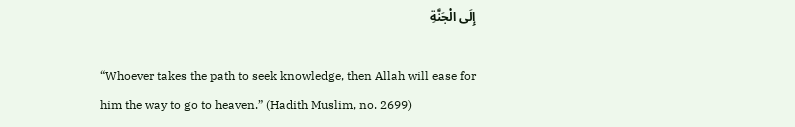إِلَى الْجَنَّةِ

“Whoever takes the path to seek knowledge, then Allah will ease for him the way to go to heaven.” (Hadith Muslim, no. 2699)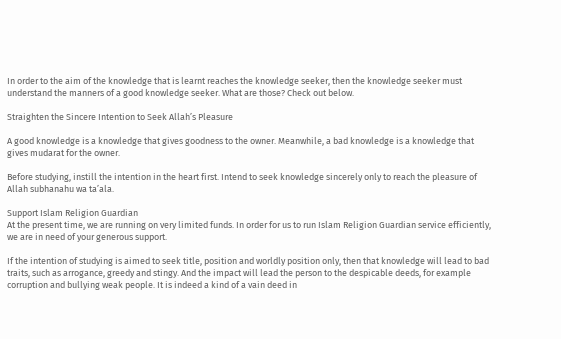In order to the aim of the knowledge that is learnt reaches the knowledge seeker, then the knowledge seeker must understand the manners of a good knowledge seeker. What are those? Check out below.

Straighten the Sincere Intention to Seek Allah’s Pleasure

A good knowledge is a knowledge that gives goodness to the owner. Meanwhile, a bad knowledge is a knowledge that gives mudarat for the owner.

Before studying, instill the intention in the heart first. Intend to seek knowledge sincerely only to reach the pleasure of Allah subhanahu wa ta’ala.

Support Islam Religion Guardian
At the present time, we are running on very limited funds. In order for us to run Islam Religion Guardian service efficiently, we are in need of your generous support.

If the intention of studying is aimed to seek title, position and worldly position only, then that knowledge will lead to bad traits, such as arrogance, greedy and stingy. And the impact will lead the person to the despicable deeds, for example corruption and bullying weak people. It is indeed a kind of a vain deed in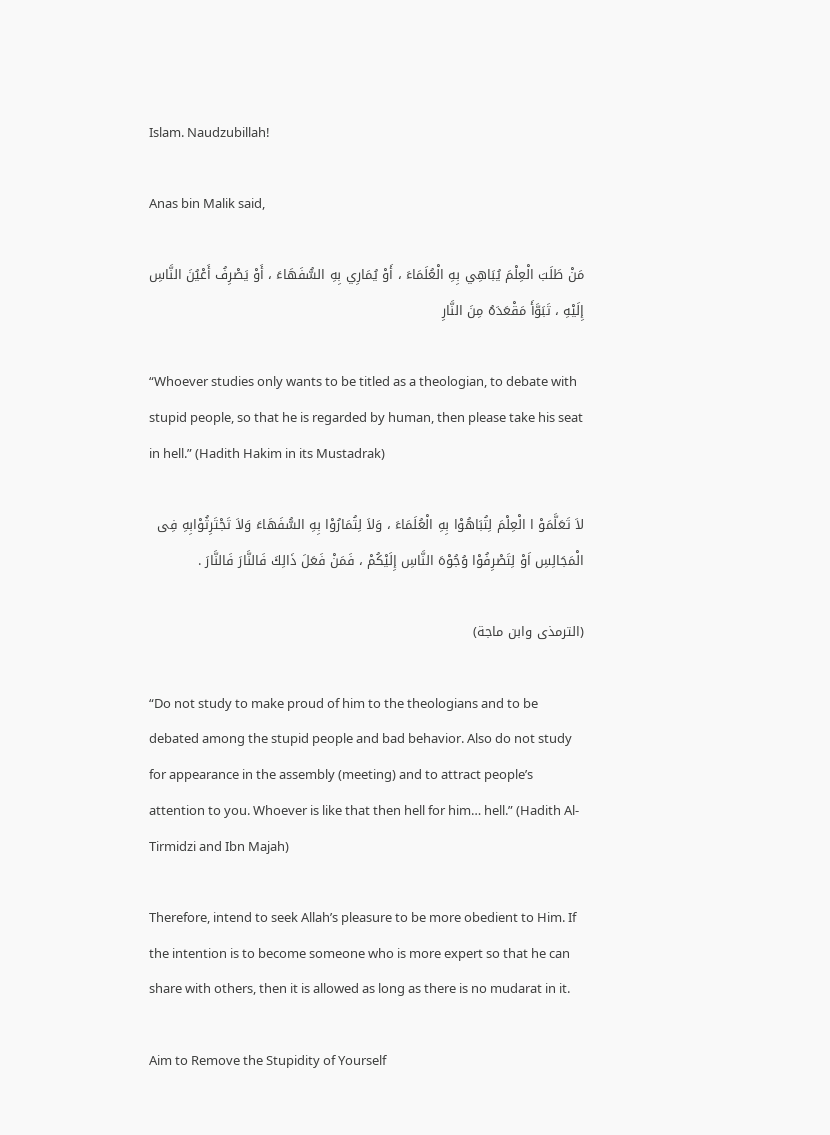Islam. Naudzubillah!

Anas bin Malik said,

مَنْ طَلَبَ الْعِلْمَ يُبَاهِي بِهِ الْعُلَمَاءَ ، أَوْ يُمَارِي بِهِ السُّفَهَاءَ ، أَوْ يَصْرِفُ أَعْيُنَ النَّاسِ إِلَيْهِ ، تَبَوَّأَ مَقْعَدَهُ مِنَ النَّارِ

“Whoever studies only wants to be titled as a theologian, to debate with stupid people, so that he is regarded by human, then please take his seat in hell.” (Hadith Hakim in its Mustadrak)

لاَ تَعَلَّمَوْ ا الْعِلْمَ لِتُبَاهُوْا بِهِ الْعُلَمَاءَ ، وَلاَ لِتُمَارُوْا بِهِ السُّفَهَاءَ وَلاَ تَجْتَرِثُوْابِهِ فِى الْمَجَالِسِ اَوْ لِتَصْرِفُوْا وُجُوْهَ النَّاسِ إِلَيْكُمْ ، فَمَنْ فَعَلَ ذَالِكَ فَالنَّارَ فَالنَّارَ .

(الترمذى وابن ماجة)

“Do not study to make proud of him to the theologians and to be debated among the stupid people and bad behavior. Also do not study for appearance in the assembly (meeting) and to attract people’s attention to you. Whoever is like that then hell for him… hell.” (Hadith Al-Tirmidzi and Ibn Majah)

Therefore, intend to seek Allah’s pleasure to be more obedient to Him. If the intention is to become someone who is more expert so that he can share with others, then it is allowed as long as there is no mudarat in it.

Aim to Remove the Stupidity of Yourself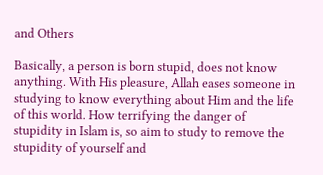and Others

Basically, a person is born stupid, does not know anything. With His pleasure, Allah eases someone in studying to know everything about Him and the life of this world. How terrifying the danger of stupidity in Islam is, so aim to study to remove the stupidity of yourself and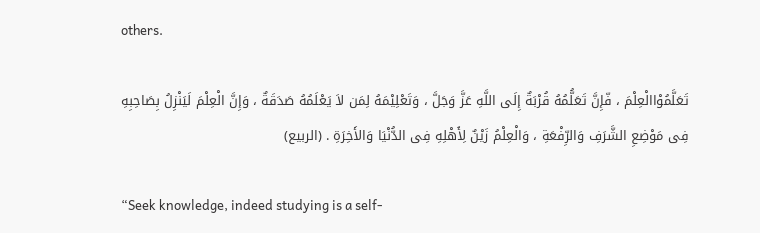others.

تَعَلَّمُوْاالْعِلْمَ ، فّإِنَّ تَعَلُّمُهُ قُرْبَةٌ إِلَى اللَّهِ عَزَّ وَجَلَّ ، وَتَعْلِيْمَهُ لِمَن لاَ يَعْلَمُهُ صَدَقَةٌ ، وَإِنَّ الْعِلْمَ لَيَنْزِلُ بِصَاحِبِهِ فِى مَوْضِعِ الشَّرَفِ وَالرِّفْعَةِ ، وَالْعِلْمُ زَيْنٌ لِأَهْلِهِ فِى الدُّنْيَا وَالأَخِرَةِ . (الربيع)

“Seek knowledge, indeed studying is a self-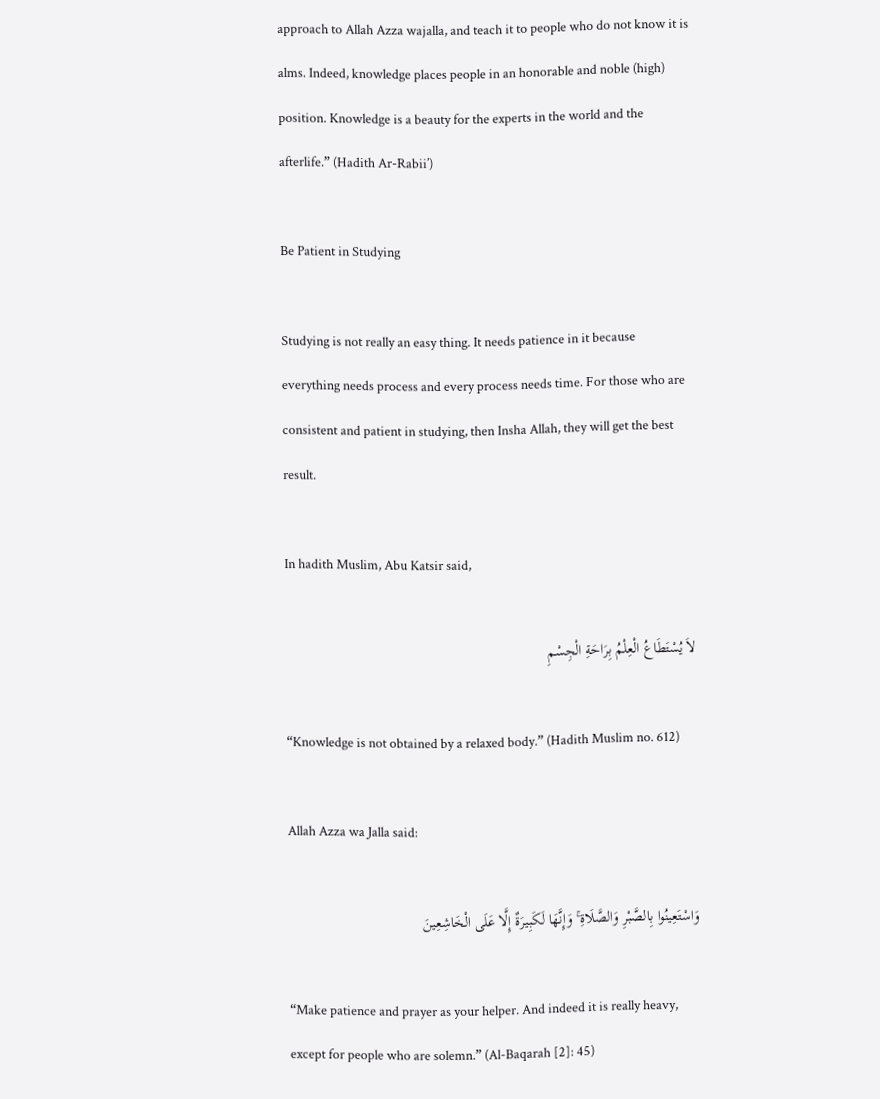approach to Allah Azza wajalla, and teach it to people who do not know it is alms. Indeed, knowledge places people in an honorable and noble (high) position. Knowledge is a beauty for the experts in the world and the afterlife.” (Hadith Ar-Rabii’)

Be Patient in Studying

Studying is not really an easy thing. It needs patience in it because everything needs process and every process needs time. For those who are consistent and patient in studying, then Insha Allah, they will get the best result.

In hadith Muslim, Abu Katsir said,

لاَ يُسْتَطَاعُ الْعِلْمُ بِرَاحَةِ الْجِسْمِ

“Knowledge is not obtained by a relaxed body.” (Hadith Muslim no. 612)

Allah Azza wa Jalla said:

وَاسْتَعِينُوا بِالصَّبْرِ وَالصَّلَاةِ ۚ وَإِنَّهَا لَكَبِيرَةٌ إِلَّا عَلَى الْخَاشِعِينَ

“Make patience and prayer as your helper. And indeed it is really heavy, except for people who are solemn.” (Al-Baqarah [2]: 45)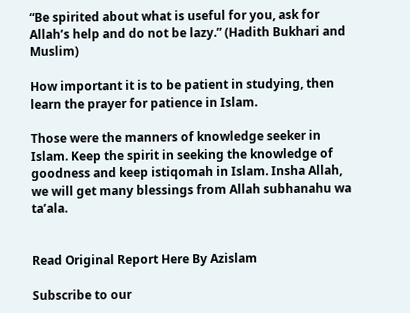“Be spirited about what is useful for you, ask for Allah’s help and do not be lazy.” (Hadith Bukhari and Muslim)

How important it is to be patient in studying, then learn the prayer for patience in Islam.

Those were the manners of knowledge seeker in Islam. Keep the spirit in seeking the knowledge of goodness and keep istiqomah in Islam. Insha Allah, we will get many blessings from Allah subhanahu wa ta’ala.


Read Original Report Here By Azislam

Subscribe to our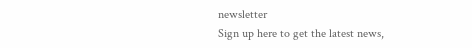newsletter
Sign up here to get the latest news,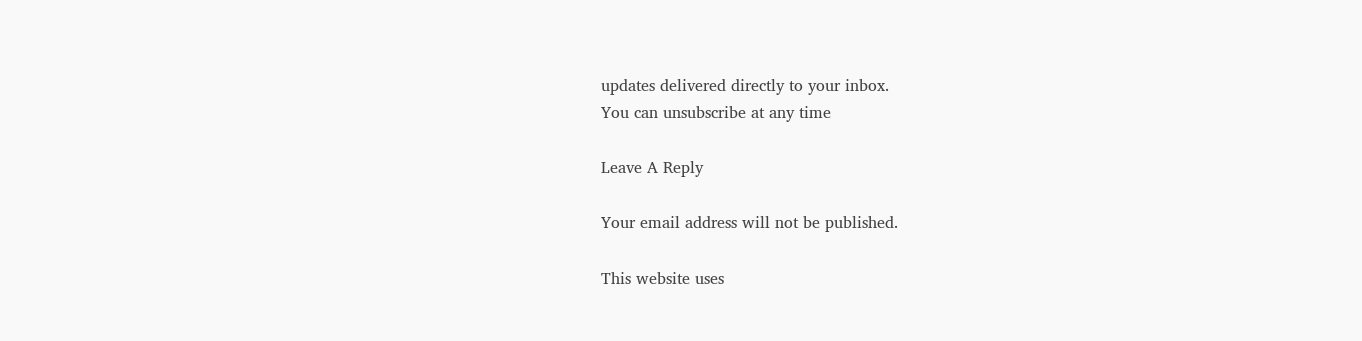updates delivered directly to your inbox.
You can unsubscribe at any time

Leave A Reply

Your email address will not be published.

This website uses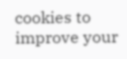cookies to improve your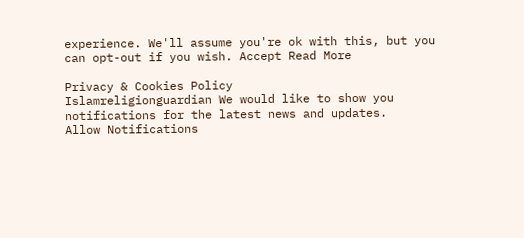experience. We'll assume you're ok with this, but you can opt-out if you wish. Accept Read More

Privacy & Cookies Policy
Islamreligionguardian We would like to show you notifications for the latest news and updates.
Allow Notifications